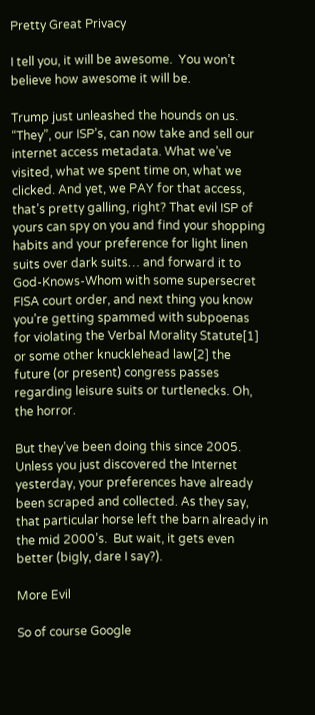Pretty Great Privacy

I tell you, it will be awesome.  You won’t believe how awesome it will be.

Trump just unleashed the hounds on us. “They”, our ISP’s, can now take and sell our internet access metadata. What we’ve visited, what we spent time on, what we clicked. And yet, we PAY for that access, that’s pretty galling, right? That evil ISP of yours can spy on you and find your shopping habits and your preference for light linen suits over dark suits… and forward it to God-Knows-Whom with some supersecret FISA court order, and next thing you know you’re getting spammed with subpoenas for violating the Verbal Morality Statute[1] or some other knucklehead law[2] the future (or present) congress passes regarding leisure suits or turtlenecks. Oh, the horror.

But they’ve been doing this since 2005. Unless you just discovered the Internet yesterday, your preferences have already been scraped and collected. As they say, that particular horse left the barn already in the mid 2000’s.  But wait, it gets even better (bigly, dare I say?).

More Evil

So of course Google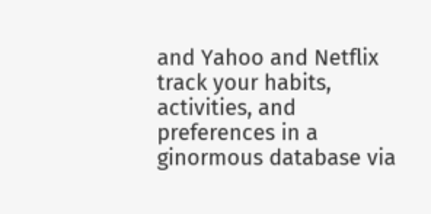and Yahoo and Netflix track your habits, activities, and preferences in a ginormous database via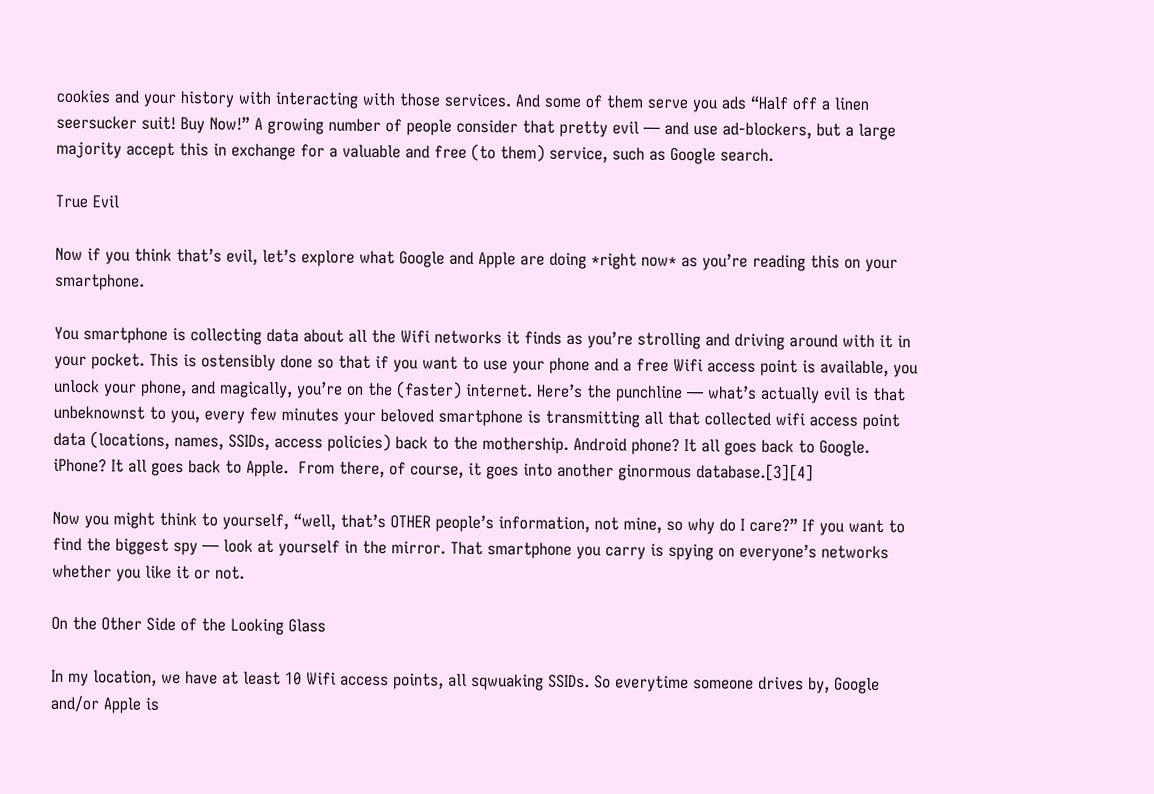cookies and your history with interacting with those services. And some of them serve you ads “Half off a linen seersucker suit! Buy Now!” A growing number of people consider that pretty evil — and use ad-blockers, but a large majority accept this in exchange for a valuable and free (to them) service, such as Google search.

True Evil

Now if you think that’s evil, let’s explore what Google and Apple are doing *right now* as you’re reading this on your smartphone.

You smartphone is collecting data about all the Wifi networks it finds as you’re strolling and driving around with it in your pocket. This is ostensibly done so that if you want to use your phone and a free Wifi access point is available, you unlock your phone, and magically, you’re on the (faster) internet. Here’s the punchline — what’s actually evil is that unbeknownst to you, every few minutes your beloved smartphone is transmitting all that collected wifi access point data (locations, names, SSIDs, access policies) back to the mothership. Android phone? It all goes back to Google. iPhone? It all goes back to Apple.  From there, of course, it goes into another ginormous database.[3][4]

Now you might think to yourself, “well, that’s OTHER people’s information, not mine, so why do I care?” If you want to find the biggest spy — look at yourself in the mirror. That smartphone you carry is spying on everyone’s networks whether you like it or not.

On the Other Side of the Looking Glass

In my location, we have at least 10 Wifi access points, all sqwuaking SSIDs. So everytime someone drives by, Google and/or Apple is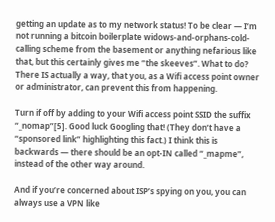getting an update as to my network status! To be clear — I’m not running a bitcoin boilerplate widows-and-orphans-cold-calling scheme from the basement or anything nefarious like that, but this certainly gives me “the skeeves”. What to do? There IS actually a way, that you, as a Wifi access point owner or administrator, can prevent this from happening.

Turn if off by adding to your Wifi access point SSID the suffix “_nomap”[5]. Good luck Googling that! (They don’t have a “sponsored link” highlighting this fact.) I think this is backwards — there should be an opt-IN called “_mapme”, instead of the other way around.

And if you’re concerned about ISP’s spying on you, you can always use a VPN like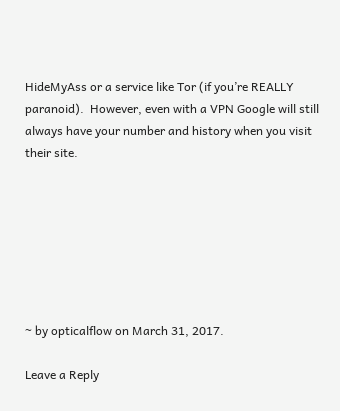HideMyAss or a service like Tor (if you’re REALLY paranoid).  However, even with a VPN Google will still always have your number and history when you visit their site.







~ by opticalflow on March 31, 2017.

Leave a Reply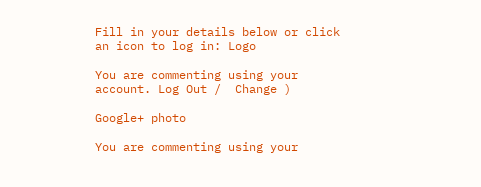Fill in your details below or click an icon to log in: Logo

You are commenting using your account. Log Out /  Change )

Google+ photo

You are commenting using your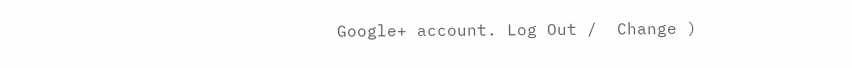Google+ account. Log Out /  Change )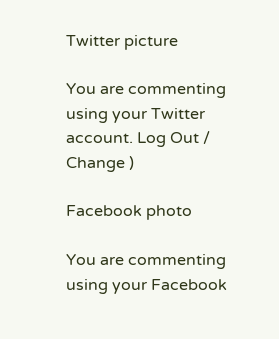Twitter picture

You are commenting using your Twitter account. Log Out /  Change )

Facebook photo

You are commenting using your Facebook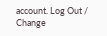account. Log Out /  Change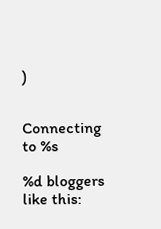)


Connecting to %s

%d bloggers like this: